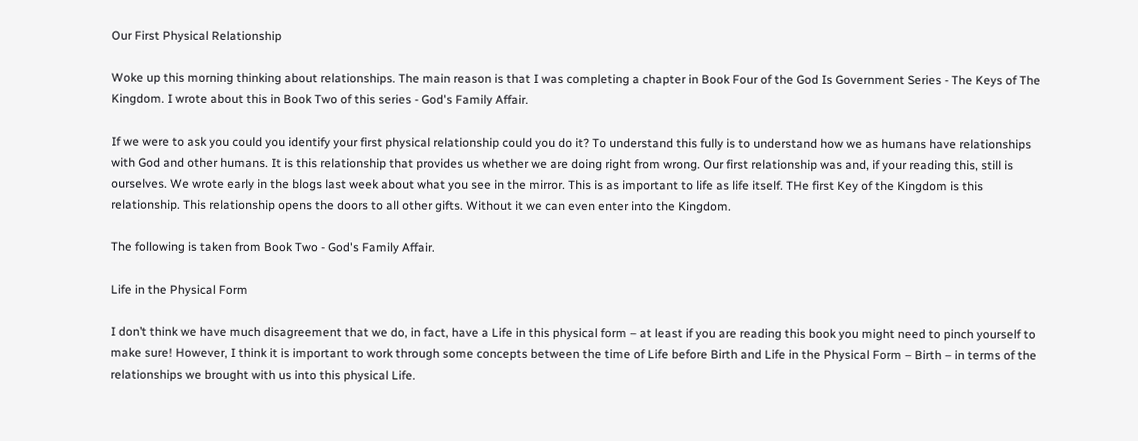Our First Physical Relationship

Woke up this morning thinking about relationships. The main reason is that I was completing a chapter in Book Four of the God Is Government Series - The Keys of The Kingdom. I wrote about this in Book Two of this series - God's Family Affair.

If we were to ask you could you identify your first physical relationship could you do it? To understand this fully is to understand how we as humans have relationships with God and other humans. It is this relationship that provides us whether we are doing right from wrong. Our first relationship was and, if your reading this, still is ourselves. We wrote early in the blogs last week about what you see in the mirror. This is as important to life as life itself. THe first Key of the Kingdom is this relationship. This relationship opens the doors to all other gifts. Without it we can even enter into the Kingdom.

The following is taken from Book Two - God's Family Affair.

Life in the Physical Form

I don’t think we have much disagreement that we do, in fact, have a Life in this physical form – at least if you are reading this book you might need to pinch yourself to make sure! However, I think it is important to work through some concepts between the time of Life before Birth and Life in the Physical Form – Birth – in terms of the relationships we brought with us into this physical Life.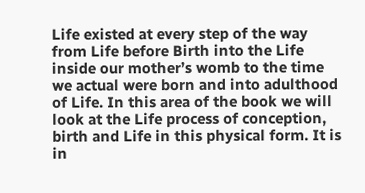Life existed at every step of the way from Life before Birth into the Life inside our mother’s womb to the time we actual were born and into adulthood of Life. In this area of the book we will look at the Life process of conception, birth and Life in this physical form. It is in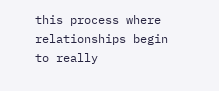this process where relationships begin to really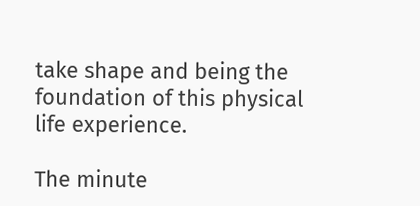take shape and being the foundation of this physical life experience.

The minute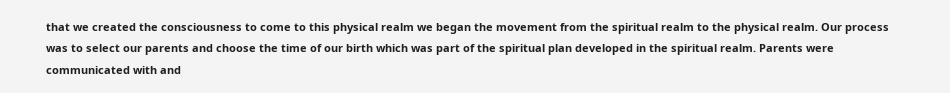that we created the consciousness to come to this physical realm we began the movement from the spiritual realm to the physical realm. Our process was to select our parents and choose the time of our birth which was part of the spiritual plan developed in the spiritual realm. Parents were communicated with and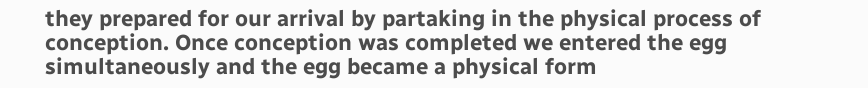they prepared for our arrival by partaking in the physical process of conception. Once conception was completed we entered the egg simultaneously and the egg became a physical form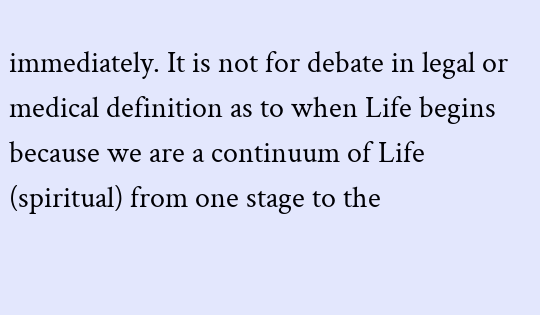immediately. It is not for debate in legal or medical definition as to when Life begins because we are a continuum of Life (spiritual) from one stage to the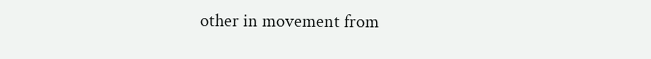other in movement from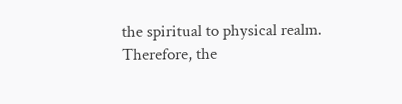the spiritual to physical realm. Therefore, the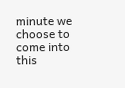minute we choose to come into this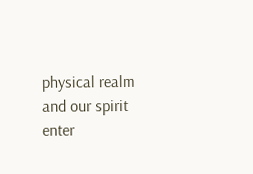physical realm and our spirit enter